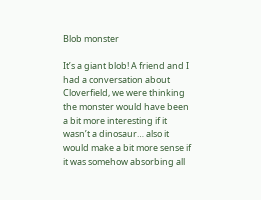Blob monster

It’s a giant blob! A friend and I had a conversation about Cloverfield, we were thinking the monster would have been a bit more interesting if it wasn’t a dinosaur… also it would make a bit more sense if it was somehow absorbing all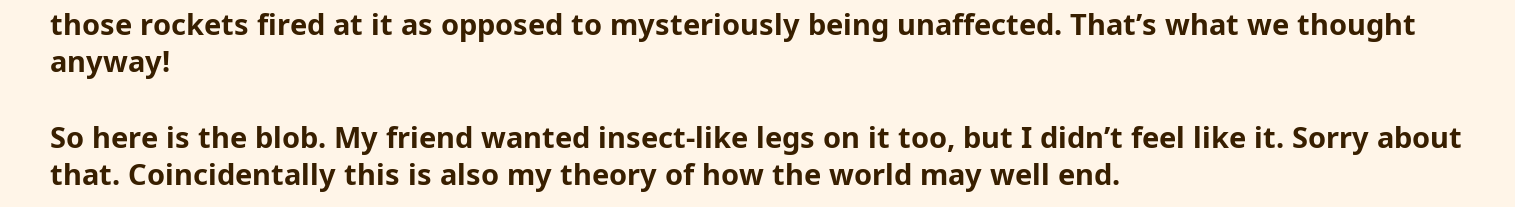those rockets fired at it as opposed to mysteriously being unaffected. That’s what we thought anyway!

So here is the blob. My friend wanted insect-like legs on it too, but I didn’t feel like it. Sorry about that. Coincidentally this is also my theory of how the world may well end.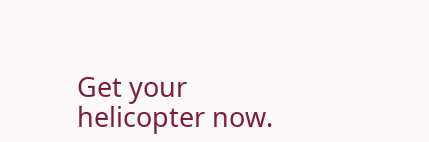Get your helicopter now.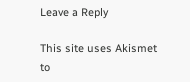Leave a Reply

This site uses Akismet to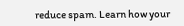reduce spam. Learn how your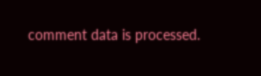comment data is processed.